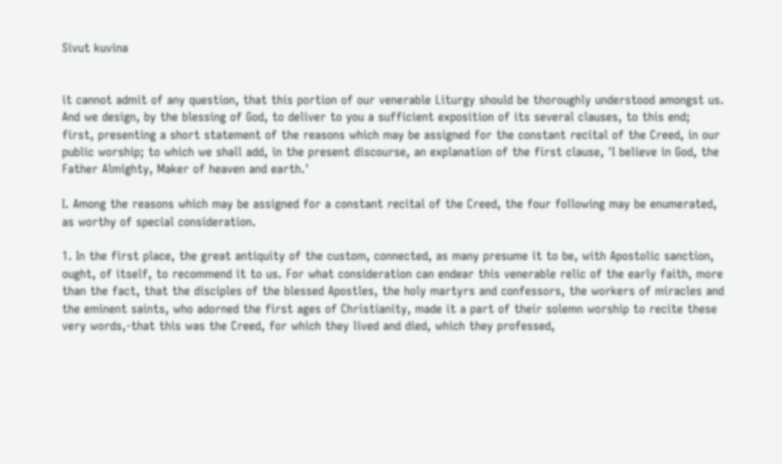Sivut kuvina


it cannot admit of any question, that this portion of our venerable Liturgy should be thoroughly understood amongst us. And we design, by the blessing of God, to deliver to you a sufficient exposition of its several clauses, to this end; first, presenting a short statement of the reasons which may be assigned for the constant recital of the Creed, in our public worship; to which we shall add, in the present discourse, an explanation of the first clause, 'I believe in God, the Father Almighty, Maker of heaven and earth.'

I. Among the reasons which may be assigned for a constant recital of the Creed, the four following may be enumerated, as worthy of special consideration.

1. In the first place, the great antiquity of the custom, connected, as many presume it to be, with Apostolic sanction, ought, of itself, to recommend it to us. For what consideration can endear this venerable relic of the early faith, more than the fact, that the disciples of the blessed Apostles, the holy martyrs and confessors, the workers of miracles and the eminent saints, who adorned the first ages of Christianity, made it a part of their solemn worship to recite these very words,-that this was the Creed, for which they lived and died, which they professed,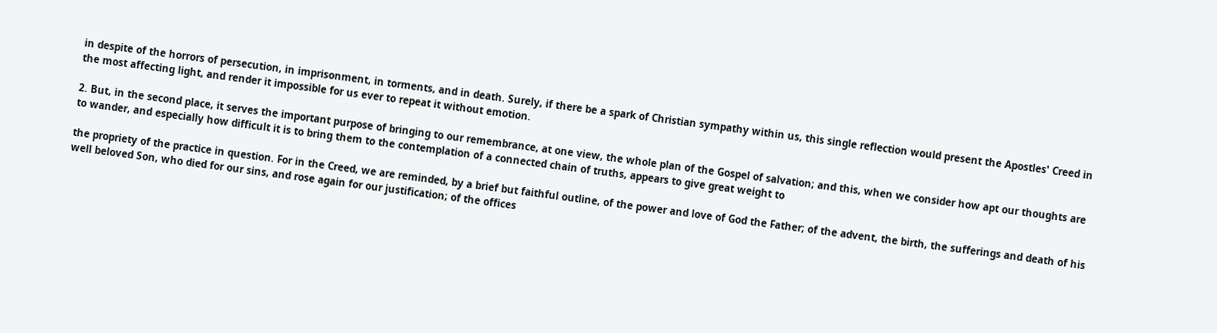in despite of the horrors of persecution, in imprisonment, in torments, and in death. Surely, if there be a spark of Christian sympathy within us, this single reflection would present the Apostles' Creed in the most affecting light, and render it impossible for us ever to repeat it without emotion.

2. But, in the second place, it serves the important purpose of bringing to our remembrance, at one view, the whole plan of the Gospel of salvation; and this, when we consider how apt our thoughts are to wander, and especially how difficult it is to bring them to the contemplation of a connected chain of truths, appears to give great weight to

the propriety of the practice in question. For in the Creed, we are reminded, by a brief but faithful outline, of the power and love of God the Father; of the advent, the birth, the sufferings and death of his well beloved Son, who died for our sins, and rose again for our justification; of the offices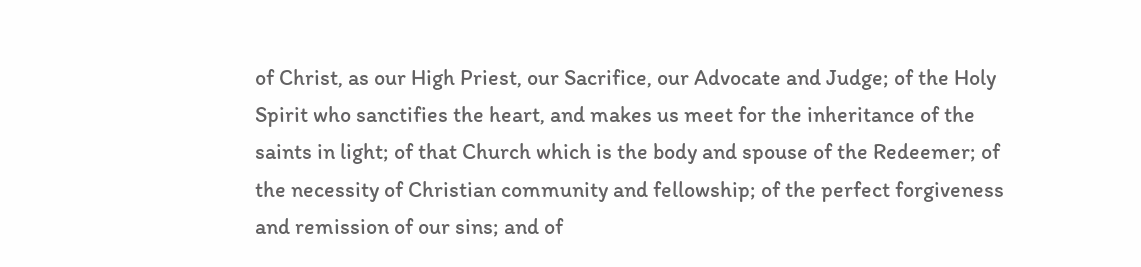of Christ, as our High Priest, our Sacrifice, our Advocate and Judge; of the Holy Spirit who sanctifies the heart, and makes us meet for the inheritance of the saints in light; of that Church which is the body and spouse of the Redeemer; of the necessity of Christian community and fellowship; of the perfect forgiveness and remission of our sins; and of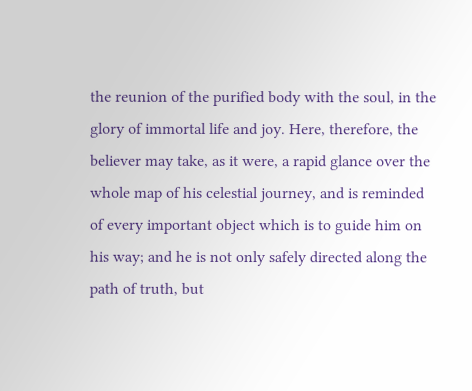the reunion of the purified body with the soul, in the glory of immortal life and joy. Here, therefore, the believer may take, as it were, a rapid glance over the whole map of his celestial journey, and is reminded of every important object which is to guide him on his way; and he is not only safely directed along the path of truth, but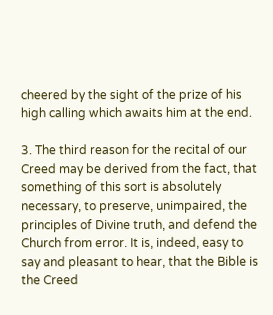cheered by the sight of the prize of his high calling which awaits him at the end.

3. The third reason for the recital of our Creed may be derived from the fact, that something of this sort is absolutely necessary, to preserve, unimpaired, the principles of Divine truth, and defend the Church from error. It is, indeed, easy to say and pleasant to hear, that the Bible is the Creed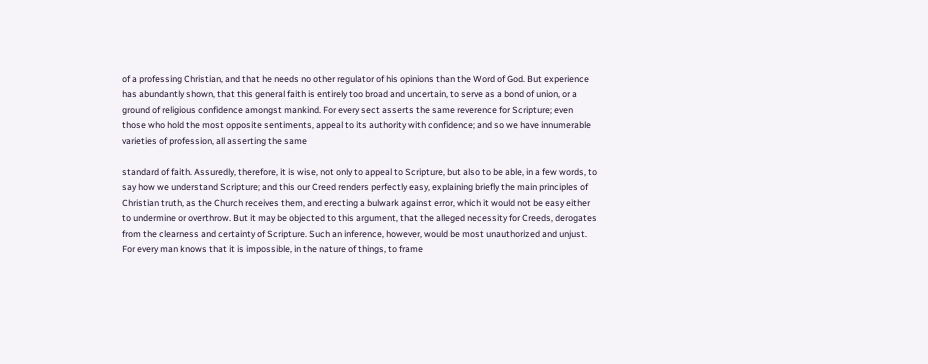of a professing Christian, and that he needs no other regulator of his opinions than the Word of God. But experience has abundantly shown, that this general faith is entirely too broad and uncertain, to serve as a bond of union, or a ground of religious confidence amongst mankind. For every sect asserts the same reverence for Scripture; even those who hold the most opposite sentiments, appeal to its authority with confidence; and so we have innumerable varieties of profession, all asserting the same

standard of faith. Assuredly, therefore, it is wise, not only to appeal to Scripture, but also to be able, in a few words, to say how we understand Scripture; and this our Creed renders perfectly easy, explaining briefly the main principles of Christian truth, as the Church receives them, and erecting a bulwark against error, which it would not be easy either to undermine or overthrow. But it may be objected to this argument, that the alleged necessity for Creeds, derogates from the clearness and certainty of Scripture. Such an inference, however, would be most unauthorized and unjust. For every man knows that it is impossible, in the nature of things, to frame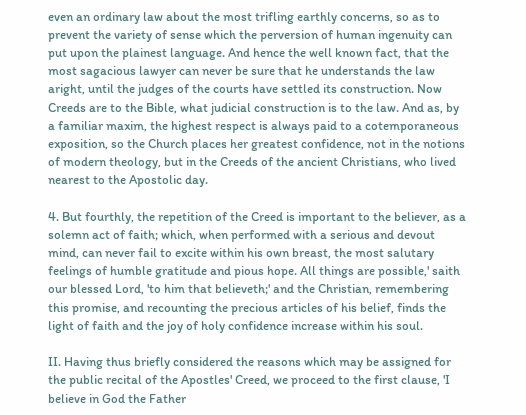even an ordinary law about the most trifling earthly concerns, so as to prevent the variety of sense which the perversion of human ingenuity can put upon the plainest language. And hence the well known fact, that the most sagacious lawyer can never be sure that he understands the law aright, until the judges of the courts have settled its construction. Now Creeds are to the Bible, what judicial construction is to the law. And as, by a familiar maxim, the highest respect is always paid to a cotemporaneous exposition, so the Church places her greatest confidence, not in the notions of modern theology, but in the Creeds of the ancient Christians, who lived nearest to the Apostolic day.

4. But fourthly, the repetition of the Creed is important to the believer, as a solemn act of faith; which, when performed with a serious and devout mind, can never fail to excite within his own breast, the most salutary feelings of humble gratitude and pious hope. All things are possible,' saith our blessed Lord, 'to him that believeth;' and the Christian, remembering this promise, and recounting the precious articles of his belief, finds the light of faith and the joy of holy confidence increase within his soul.

II. Having thus briefly considered the reasons which may be assigned for the public recital of the Apostles' Creed, we proceed to the first clause, 'I believe in God the Father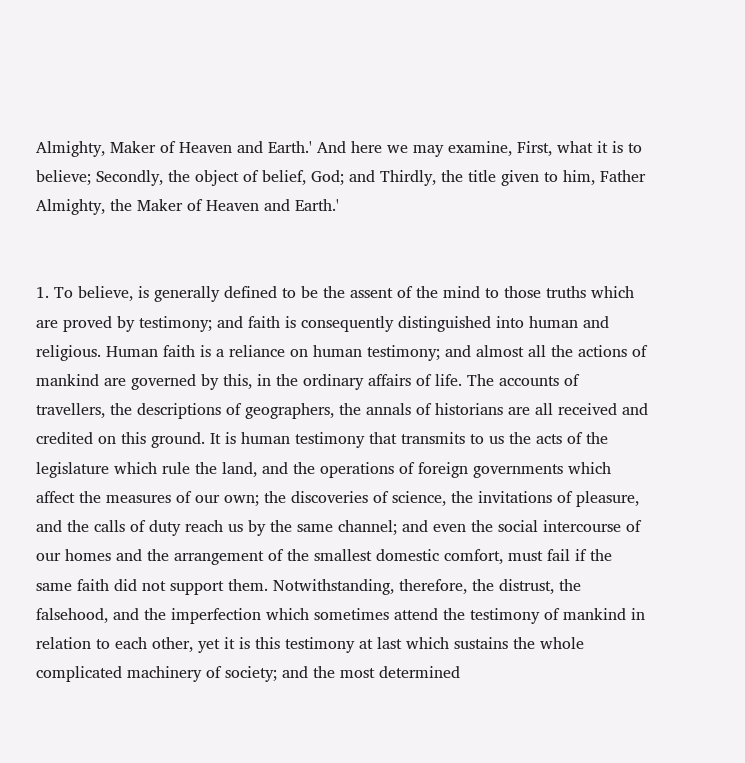Almighty, Maker of Heaven and Earth.' And here we may examine, First, what it is to believe; Secondly, the object of belief, God; and Thirdly, the title given to him, Father Almighty, the Maker of Heaven and Earth.'


1. To believe, is generally defined to be the assent of the mind to those truths which are proved by testimony; and faith is consequently distinguished into human and religious. Human faith is a reliance on human testimony; and almost all the actions of mankind are governed by this, in the ordinary affairs of life. The accounts of travellers, the descriptions of geographers, the annals of historians are all received and credited on this ground. It is human testimony that transmits to us the acts of the legislature which rule the land, and the operations of foreign governments which affect the measures of our own; the discoveries of science, the invitations of pleasure, and the calls of duty reach us by the same channel; and even the social intercourse of our homes and the arrangement of the smallest domestic comfort, must fail if the same faith did not support them. Notwithstanding, therefore, the distrust, the falsehood, and the imperfection which sometimes attend the testimony of mankind in relation to each other, yet it is this testimony at last which sustains the whole complicated machinery of society; and the most determined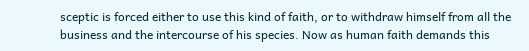sceptic is forced either to use this kind of faith, or to withdraw himself from all the business and the intercourse of his species. Now as human faith demands this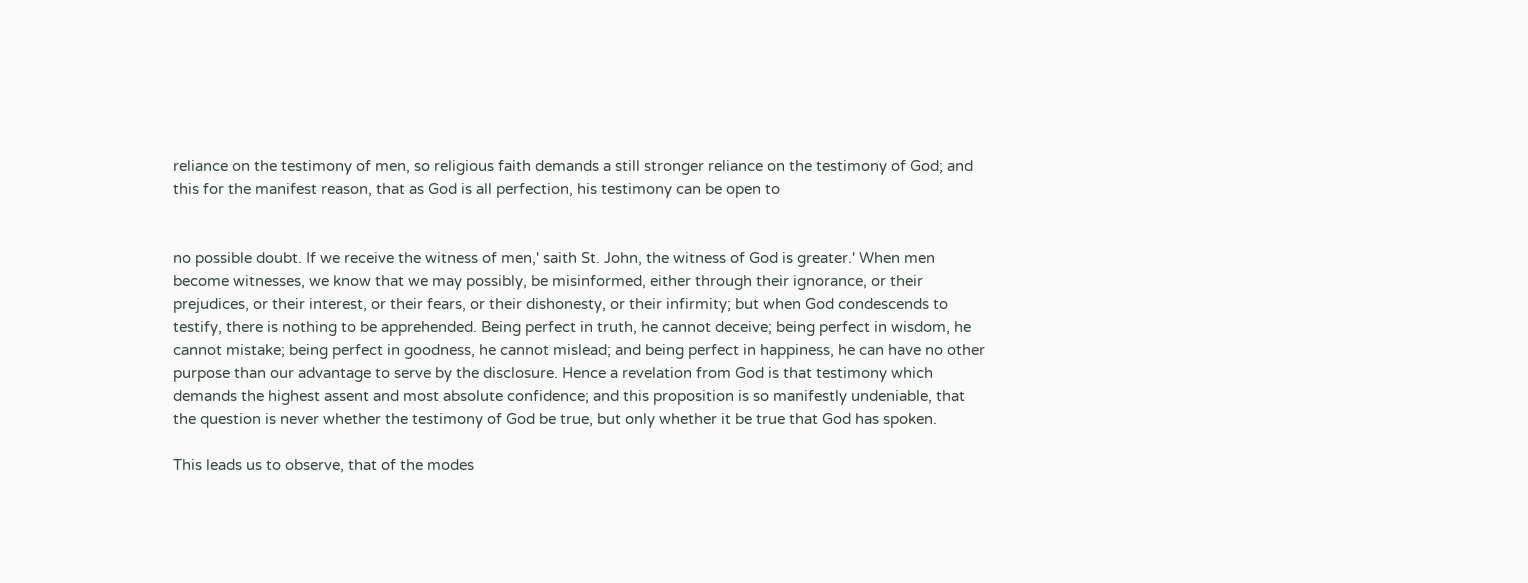reliance on the testimony of men, so religious faith demands a still stronger reliance on the testimony of God; and this for the manifest reason, that as God is all perfection, his testimony can be open to


no possible doubt. If we receive the witness of men,' saith St. John, the witness of God is greater.' When men become witnesses, we know that we may possibly, be misinformed, either through their ignorance, or their prejudices, or their interest, or their fears, or their dishonesty, or their infirmity; but when God condescends to testify, there is nothing to be apprehended. Being perfect in truth, he cannot deceive; being perfect in wisdom, he cannot mistake; being perfect in goodness, he cannot mislead; and being perfect in happiness, he can have no other purpose than our advantage to serve by the disclosure. Hence a revelation from God is that testimony which demands the highest assent and most absolute confidence; and this proposition is so manifestly undeniable, that the question is never whether the testimony of God be true, but only whether it be true that God has spoken.

This leads us to observe, that of the modes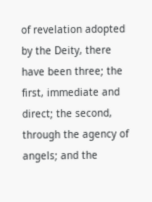of revelation adopted by the Deity, there have been three; the first, immediate and direct; the second, through the agency of angels; and the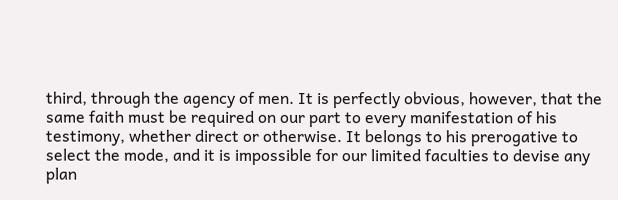third, through the agency of men. It is perfectly obvious, however, that the same faith must be required on our part to every manifestation of his testimony, whether direct or otherwise. It belongs to his prerogative to select the mode, and it is impossible for our limited faculties to devise any plan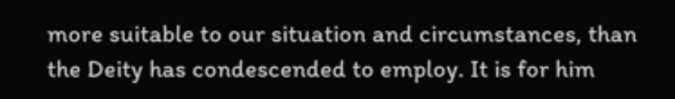more suitable to our situation and circumstances, than the Deity has condescended to employ. It is for him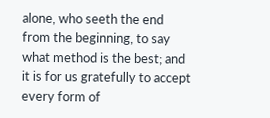alone, who seeth the end from the beginning, to say what method is the best; and it is for us gratefully to accept every form of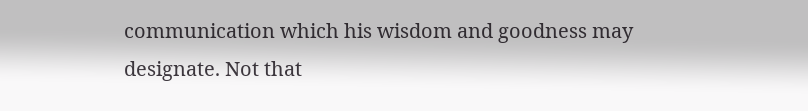communication which his wisdom and goodness may designate. Not that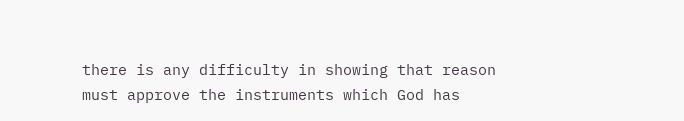there is any difficulty in showing that reason must approve the instruments which God has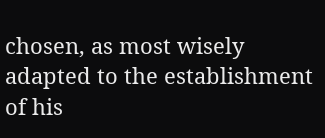chosen, as most wisely adapted to the establishment of his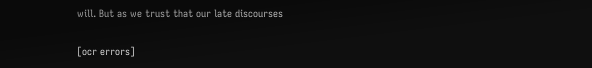will. But as we trust that our late discourses

[ocr errors]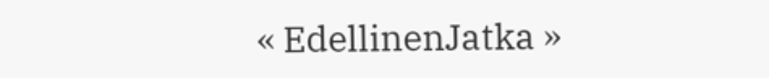« EdellinenJatka »